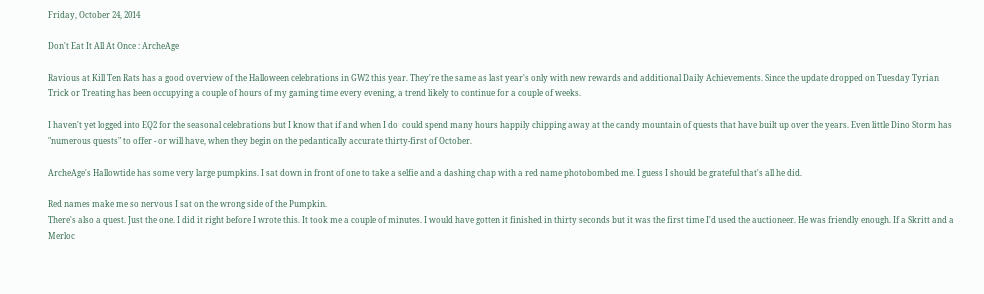Friday, October 24, 2014

Don't Eat It All At Once : ArcheAge

Ravious at Kill Ten Rats has a good overview of the Halloween celebrations in GW2 this year. They're the same as last year's only with new rewards and additional Daily Achievements. Since the update dropped on Tuesday Tyrian Trick or Treating has been occupying a couple of hours of my gaming time every evening, a trend likely to continue for a couple of weeks.

I haven't yet logged into EQ2 for the seasonal celebrations but I know that if and when I do  could spend many hours happily chipping away at the candy mountain of quests that have built up over the years. Even little Dino Storm has "numerous quests" to offer - or will have, when they begin on the pedantically accurate thirty-first of October.

ArcheAge's Hallowtide has some very large pumpkins. I sat down in front of one to take a selfie and a dashing chap with a red name photobombed me. I guess I should be grateful that's all he did.

Red names make me so nervous I sat on the wrong side of the Pumpkin.
There's also a quest. Just the one. I did it right before I wrote this. It took me a couple of minutes. I would have gotten it finished in thirty seconds but it was the first time I'd used the auctioneer. He was friendly enough. If a Skritt and a Merloc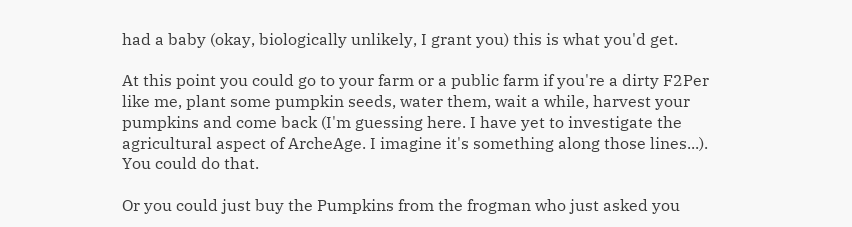had a baby (okay, biologically unlikely, I grant you) this is what you'd get.

At this point you could go to your farm or a public farm if you're a dirty F2Per like me, plant some pumpkin seeds, water them, wait a while, harvest your pumpkins and come back (I'm guessing here. I have yet to investigate the agricultural aspect of ArcheAge. I imagine it's something along those lines...). You could do that.

Or you could just buy the Pumpkins from the frogman who just asked you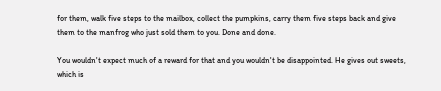for them, walk five steps to the mailbox, collect the pumpkins, carry them five steps back and give them to the manfrog who just sold them to you. Done and done.

You wouldn't expect much of a reward for that and you wouldn't be disappointed. He gives out sweets, which is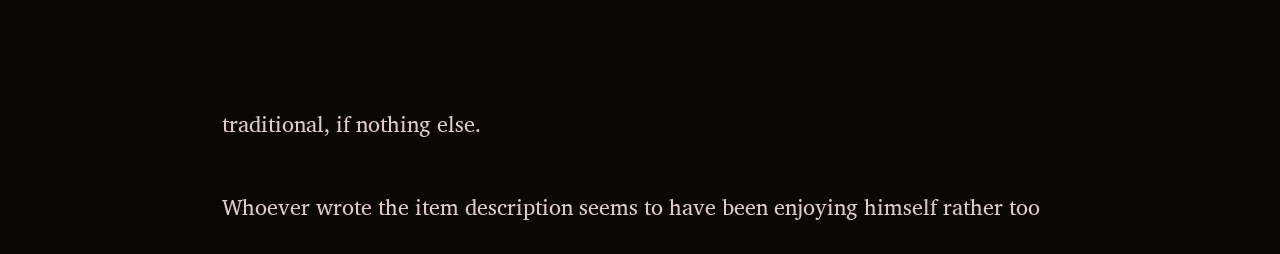traditional, if nothing else.

Whoever wrote the item description seems to have been enjoying himself rather too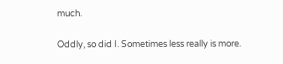much.

Oddly, so did I. Sometimes less really is more.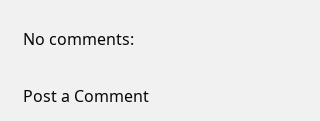No comments:

Post a Comment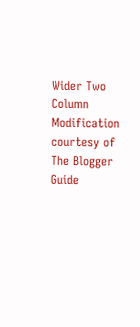Wider Two Column Modification courtesy of The Blogger Guide